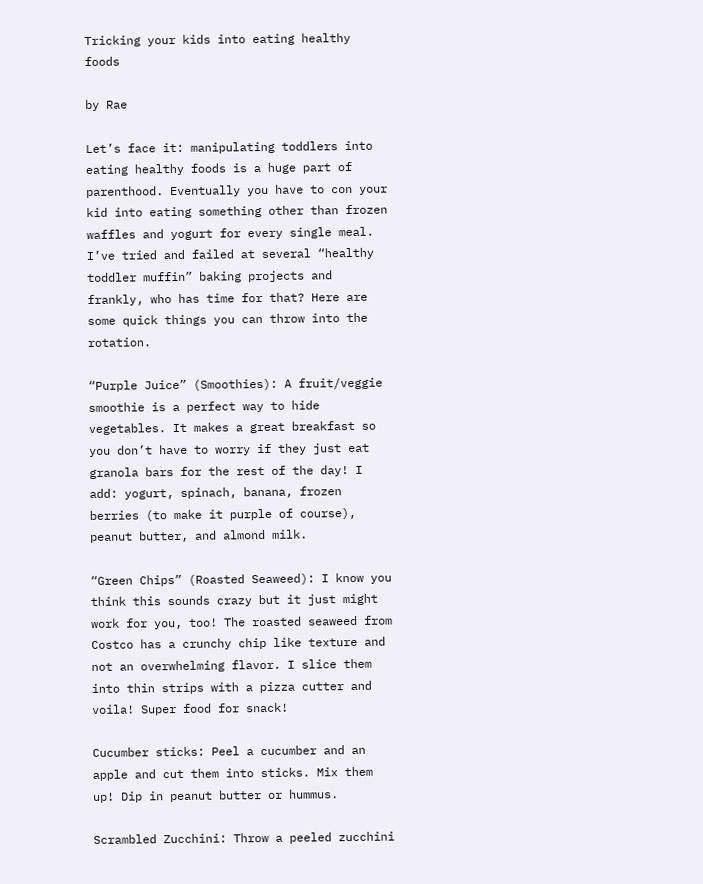Tricking your kids into eating healthy foods

by Rae

Let’s face it: manipulating toddlers into eating healthy foods is a huge part of parenthood. Eventually you have to con your kid into eating something other than frozen waffles and yogurt for every single meal. I’ve tried and failed at several “healthy toddler muffin” baking projects and frankly, who has time for that? Here are some quick things you can throw into the rotation.

“Purple Juice” (Smoothies): A fruit/veggie smoothie is a perfect way to hide vegetables. It makes a great breakfast so you don’t have to worry if they just eat granola bars for the rest of the day! I add: yogurt, spinach, banana, frozen berries (to make it purple of course), peanut butter, and almond milk.

“Green Chips” (Roasted Seaweed): I know you think this sounds crazy but it just might work for you, too! The roasted seaweed from Costco has a crunchy chip like texture and not an overwhelming flavor. I slice them into thin strips with a pizza cutter and voila! Super food for snack!

Cucumber sticks: Peel a cucumber and an apple and cut them into sticks. Mix them up! Dip in peanut butter or hummus.

Scrambled Zucchini: Throw a peeled zucchini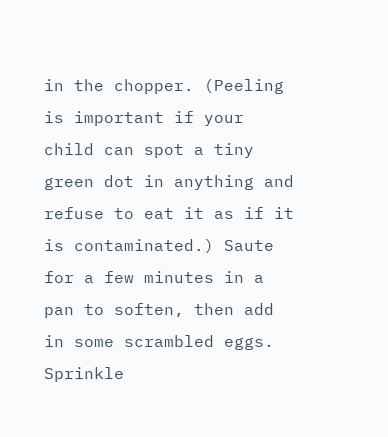in the chopper. (Peeling is important if your child can spot a tiny green dot in anything and refuse to eat it as if it is contaminated.) Saute for a few minutes in a pan to soften, then add in some scrambled eggs. Sprinkle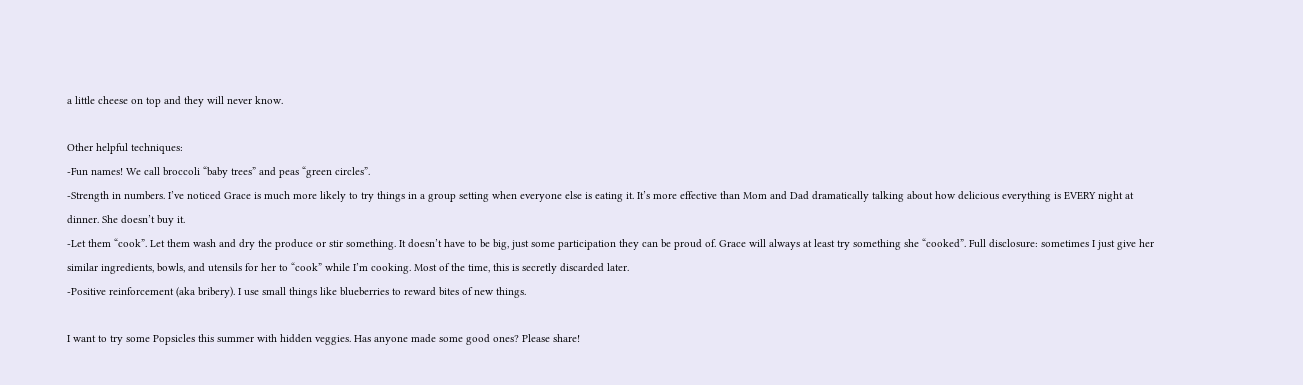a little cheese on top and they will never know.

Other helpful techniques:
-Fun names! We call broccoli “baby trees” and peas “green circles”.
-Strength in numbers. I’ve noticed Grace is much more likely to try things in a group setting when everyone else is eating it. It’s more effective than Mom and Dad dramatically talking about how delicious everything is EVERY night at dinner. She doesn’t buy it.
-Let them “cook”. Let them wash and dry the produce or stir something. It doesn’t have to be big, just some participation they can be proud of. Grace will always at least try something she “cooked”. Full disclosure: sometimes I just give her similar ingredients, bowls, and utensils for her to “cook” while I’m cooking. Most of the time, this is secretly discarded later.
-Positive reinforcement (aka bribery). I use small things like blueberries to reward bites of new things.

I want to try some Popsicles this summer with hidden veggies. Has anyone made some good ones? Please share!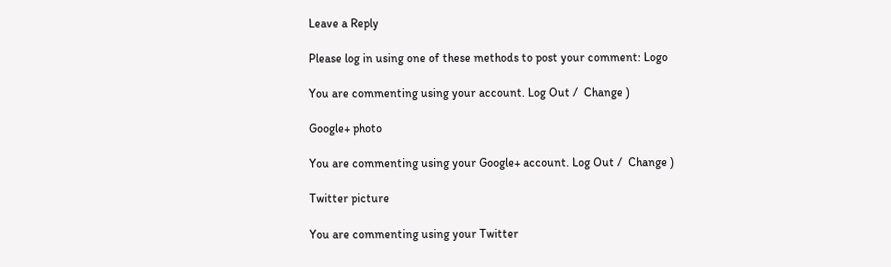Leave a Reply

Please log in using one of these methods to post your comment: Logo

You are commenting using your account. Log Out /  Change )

Google+ photo

You are commenting using your Google+ account. Log Out /  Change )

Twitter picture

You are commenting using your Twitter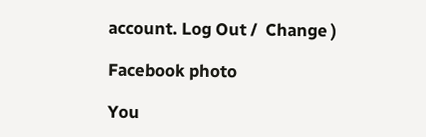account. Log Out /  Change )

Facebook photo

You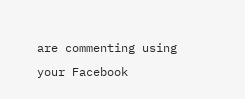are commenting using your Facebook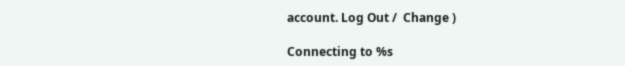account. Log Out /  Change )

Connecting to %s